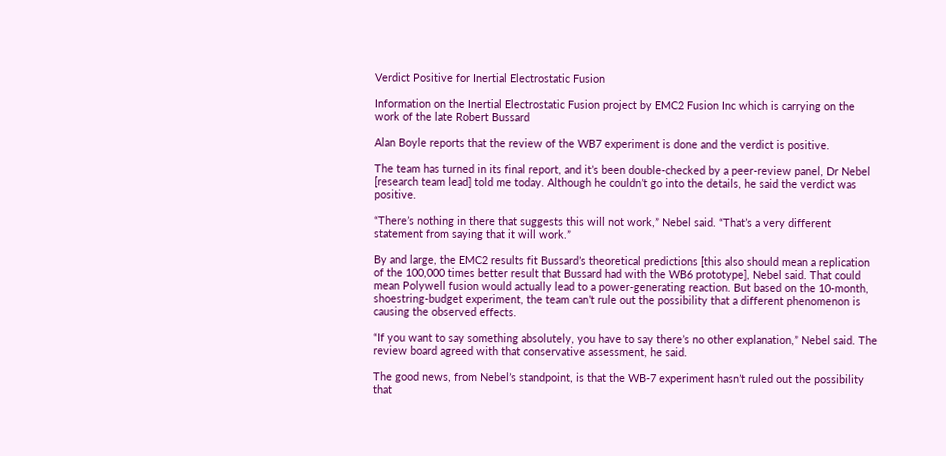Verdict Positive for Inertial Electrostatic Fusion

Information on the Inertial Electrostatic Fusion project by EMC2 Fusion Inc which is carrying on the work of the late Robert Bussard

Alan Boyle reports that the review of the WB7 experiment is done and the verdict is positive.

The team has turned in its final report, and it’s been double-checked by a peer-review panel, Dr Nebel [research team lead] told me today. Although he couldn’t go into the details, he said the verdict was positive.

“There’s nothing in there that suggests this will not work,” Nebel said. “That’s a very different statement from saying that it will work.”

By and large, the EMC2 results fit Bussard’s theoretical predictions [this also should mean a replication of the 100,000 times better result that Bussard had with the WB6 prototype], Nebel said. That could mean Polywell fusion would actually lead to a power-generating reaction. But based on the 10-month, shoestring-budget experiment, the team can’t rule out the possibility that a different phenomenon is causing the observed effects.

“If you want to say something absolutely, you have to say there’s no other explanation,” Nebel said. The review board agreed with that conservative assessment, he said.

The good news, from Nebel’s standpoint, is that the WB-7 experiment hasn’t ruled out the possibility that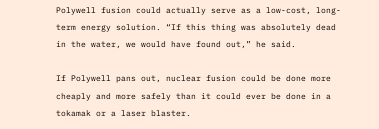Polywell fusion could actually serve as a low-cost, long-term energy solution. “If this thing was absolutely dead in the water, we would have found out,” he said.

If Polywell pans out, nuclear fusion could be done more cheaply and more safely than it could ever be done in a tokamak or a laser blaster.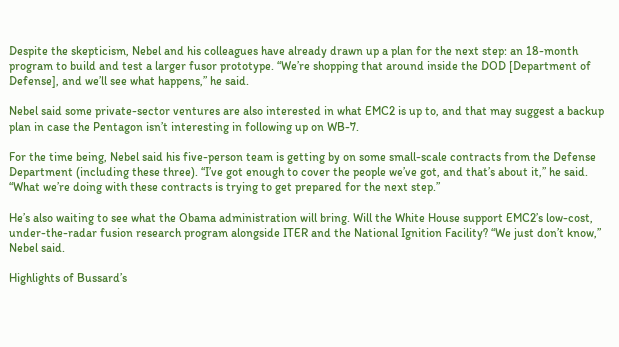Despite the skepticism, Nebel and his colleagues have already drawn up a plan for the next step: an 18-month program to build and test a larger fusor prototype. “We’re shopping that around inside the DOD [Department of Defense], and we’ll see what happens,” he said.

Nebel said some private-sector ventures are also interested in what EMC2 is up to, and that may suggest a backup plan in case the Pentagon isn’t interesting in following up on WB-7.

For the time being, Nebel said his five-person team is getting by on some small-scale contracts from the Defense Department (including these three). “I’ve got enough to cover the people we’ve got, and that’s about it,” he said. “What we’re doing with these contracts is trying to get prepared for the next step.”

He’s also waiting to see what the Obama administration will bring. Will the White House support EMC2’s low-cost, under-the-radar fusion research program alongside ITER and the National Ignition Facility? “We just don’t know,” Nebel said.

Highlights of Bussard’s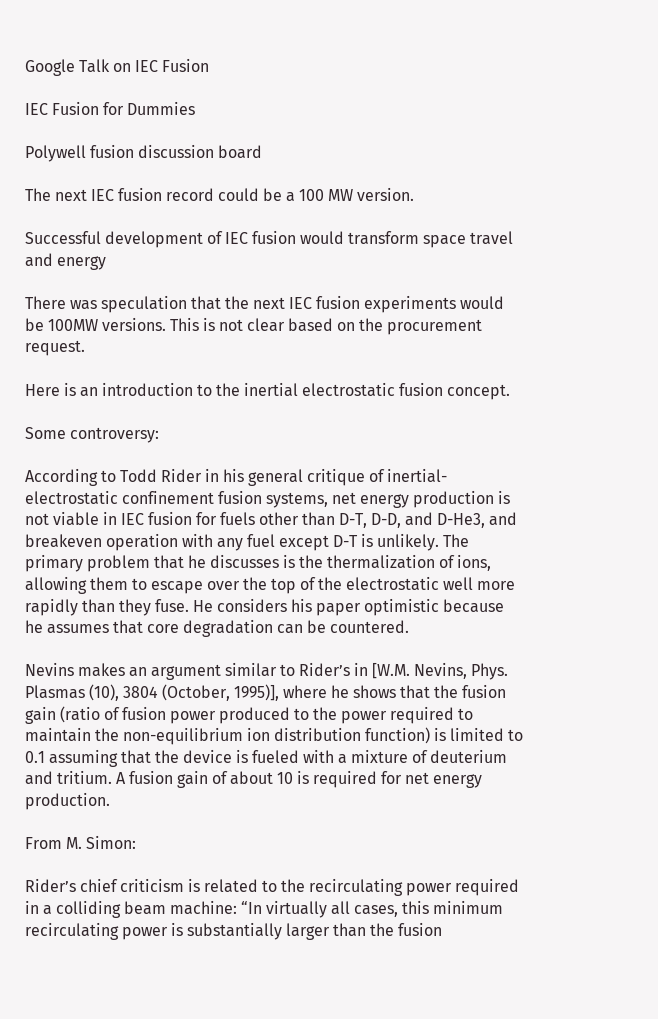Google Talk on IEC Fusion

IEC Fusion for Dummies

Polywell fusion discussion board

The next IEC fusion record could be a 100 MW version.

Successful development of IEC fusion would transform space travel and energy

There was speculation that the next IEC fusion experiments would be 100MW versions. This is not clear based on the procurement request.

Here is an introduction to the inertial electrostatic fusion concept.

Some controversy:

According to Todd Rider in his general critique of inertial-electrostatic confinement fusion systems, net energy production is not viable in IEC fusion for fuels other than D-T, D-D, and D-He3, and breakeven operation with any fuel except D-T is unlikely. The primary problem that he discusses is the thermalization of ions, allowing them to escape over the top of the electrostatic well more rapidly than they fuse. He considers his paper optimistic because he assumes that core degradation can be countered.

Nevins makes an argument similar to Rider’s in [W.M. Nevins, Phys. Plasmas (10), 3804 (October, 1995)], where he shows that the fusion gain (ratio of fusion power produced to the power required to maintain the non-equilibrium ion distribution function) is limited to 0.1 assuming that the device is fueled with a mixture of deuterium and tritium. A fusion gain of about 10 is required for net energy production.

From M. Simon:

Rider’s chief criticism is related to the recirculating power required in a colliding beam machine: “In virtually all cases, this minimum recirculating power is substantially larger than the fusion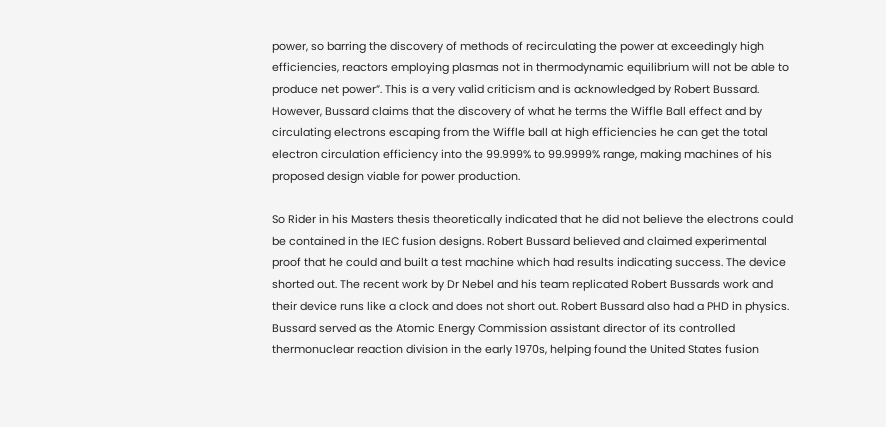power, so barring the discovery of methods of recirculating the power at exceedingly high efficiencies, reactors employing plasmas not in thermodynamic equilibrium will not be able to produce net power”. This is a very valid criticism and is acknowledged by Robert Bussard. However, Bussard claims that the discovery of what he terms the Wiffle Ball effect and by circulating electrons escaping from the Wiffle ball at high efficiencies he can get the total electron circulation efficiency into the 99.999% to 99.9999% range, making machines of his proposed design viable for power production.

So Rider in his Masters thesis theoretically indicated that he did not believe the electrons could be contained in the IEC fusion designs. Robert Bussard believed and claimed experimental proof that he could and built a test machine which had results indicating success. The device shorted out. The recent work by Dr Nebel and his team replicated Robert Bussards work and their device runs like a clock and does not short out. Robert Bussard also had a PHD in physics. Bussard served as the Atomic Energy Commission assistant director of its controlled thermonuclear reaction division in the early 1970s, helping found the United States fusion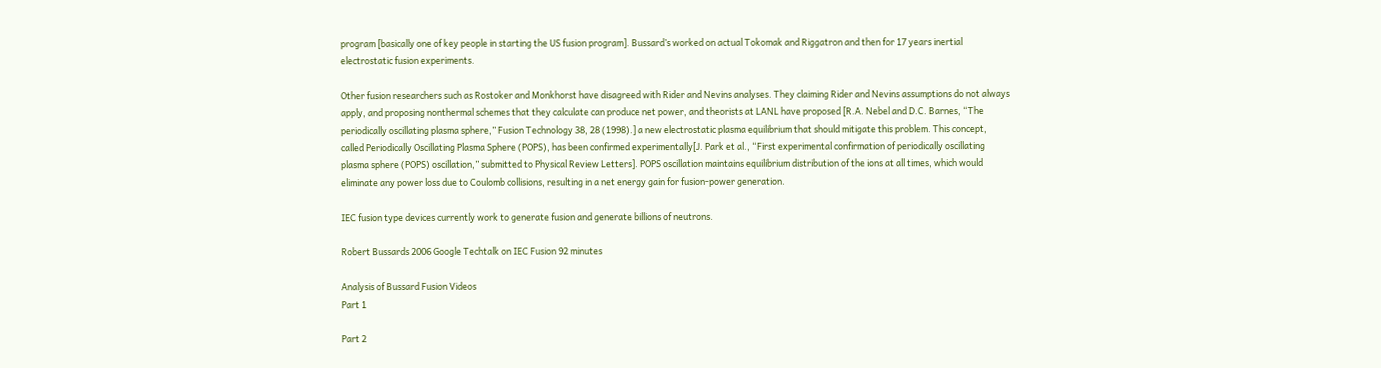program [basically one of key people in starting the US fusion program]. Bussard’s worked on actual Tokomak and Riggatron and then for 17 years inertial electrostatic fusion experiments.

Other fusion researchers such as Rostoker and Monkhorst have disagreed with Rider and Nevins analyses. They claiming Rider and Nevins assumptions do not always apply, and proposing nonthermal schemes that they calculate can produce net power, and theorists at LANL have proposed [R.A. Nebel and D.C. Barnes, “The periodically oscillating plasma sphere,” Fusion Technology 38, 28 (1998).] a new electrostatic plasma equilibrium that should mitigate this problem. This concept, called Periodically Oscillating Plasma Sphere (POPS), has been confirmed experimentally[J. Park et al., “First experimental confirmation of periodically oscillating plasma sphere (POPS) oscillation,” submitted to Physical Review Letters]. POPS oscillation maintains equilibrium distribution of the ions at all times, which would eliminate any power loss due to Coulomb collisions, resulting in a net energy gain for fusion-power generation.

IEC fusion type devices currently work to generate fusion and generate billions of neutrons.

Robert Bussards 2006 Google Techtalk on IEC Fusion 92 minutes

Analysis of Bussard Fusion Videos
Part 1

Part 2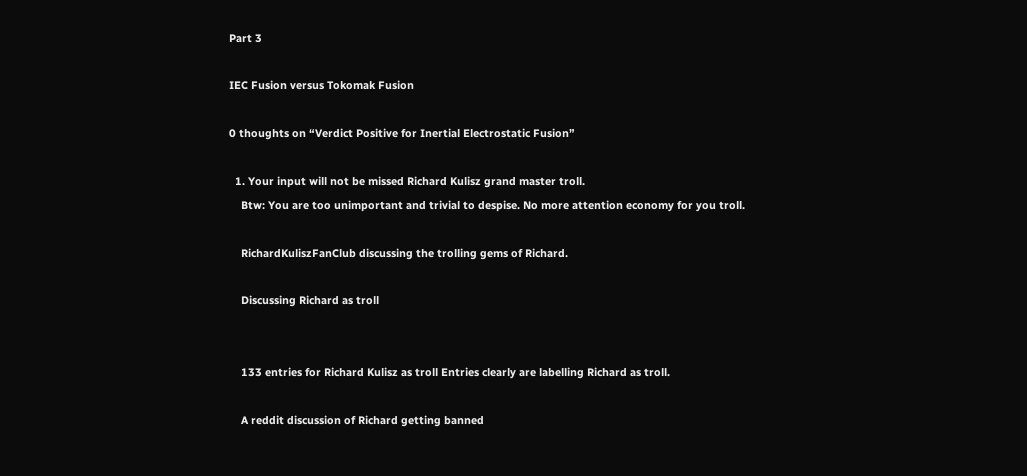Part 3

IEC Fusion versus Tokomak Fusion

0 thoughts on “Verdict Positive for Inertial Electrostatic Fusion”

  1. Your input will not be missed Richard Kulisz grand master troll.
    Btw: You are too unimportant and trivial to despise. No more attention economy for you troll.

    RichardKuliszFanClub discussing the trolling gems of Richard.

    Discussing Richard as troll


    133 entries for Richard Kulisz as troll Entries clearly are labelling Richard as troll.

    A reddit discussion of Richard getting banned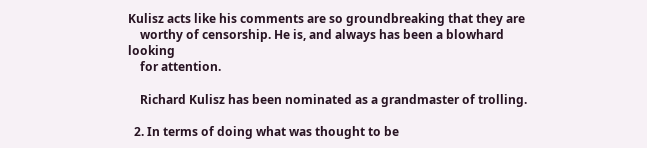Kulisz acts like his comments are so groundbreaking that they are
    worthy of censorship. He is, and always has been a blowhard looking
    for attention.

    Richard Kulisz has been nominated as a grandmaster of trolling.

  2. In terms of doing what was thought to be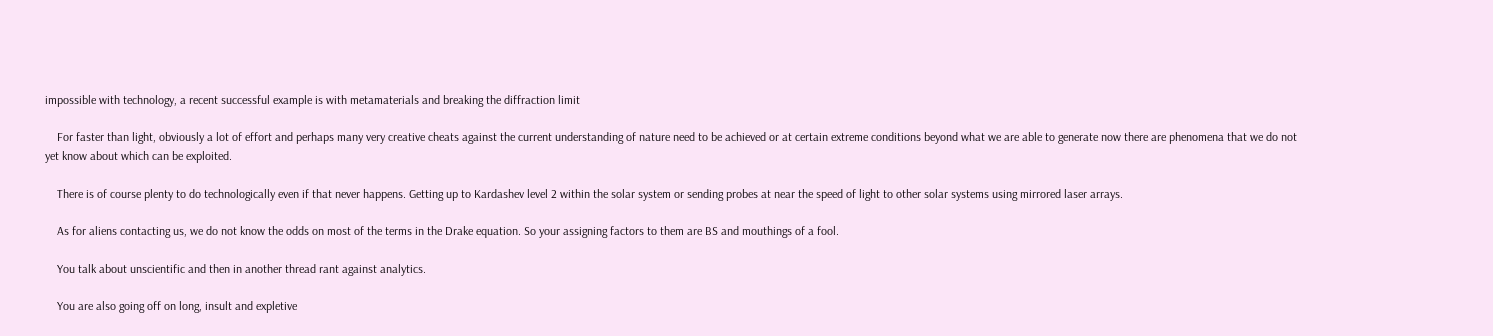impossible with technology, a recent successful example is with metamaterials and breaking the diffraction limit

    For faster than light, obviously a lot of effort and perhaps many very creative cheats against the current understanding of nature need to be achieved or at certain extreme conditions beyond what we are able to generate now there are phenomena that we do not yet know about which can be exploited.

    There is of course plenty to do technologically even if that never happens. Getting up to Kardashev level 2 within the solar system or sending probes at near the speed of light to other solar systems using mirrored laser arrays.

    As for aliens contacting us, we do not know the odds on most of the terms in the Drake equation. So your assigning factors to them are BS and mouthings of a fool.

    You talk about unscientific and then in another thread rant against analytics.

    You are also going off on long, insult and expletive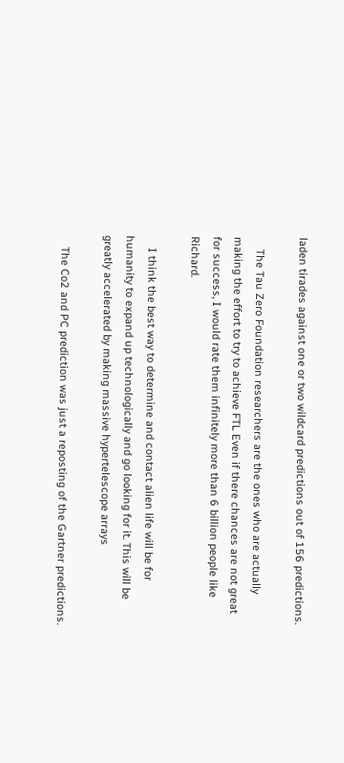laden tirades against one or two wildcard predictions out of 156 predictions.

    The Tau Zero Foundation researchers are the ones who are actually making the effort to try to achieve FTL Even if there chances are not great for success, I would rate them infinitely more than 6 billion people like Richard.

    I think the best way to determine and contact alien life will be for humanity to expand up technologically and go looking for it. This will be greatly accelerated by making massive hypertelescope arrays

    The Co2 and PC prediction was just a reposting of the Gartner predictions.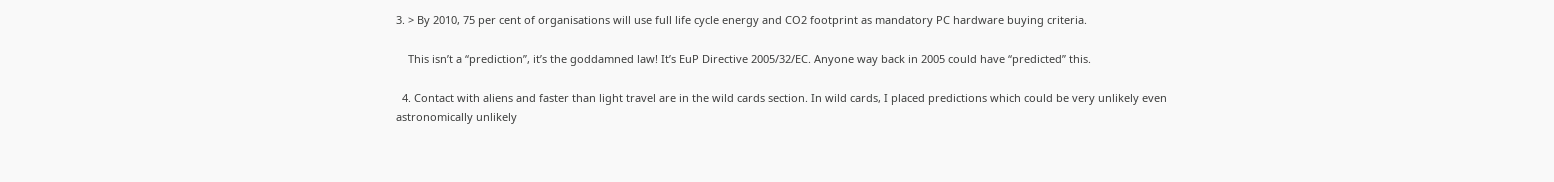3. > By 2010, 75 per cent of organisations will use full life cycle energy and CO2 footprint as mandatory PC hardware buying criteria.

    This isn’t a “prediction”, it’s the goddamned law! It’s EuP Directive 2005/32/EC. Anyone way back in 2005 could have “predicted” this.

  4. Contact with aliens and faster than light travel are in the wild cards section. In wild cards, I placed predictions which could be very unlikely even astronomically unlikely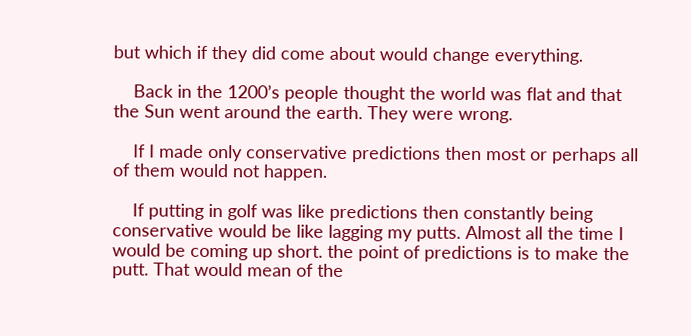but which if they did come about would change everything.

    Back in the 1200’s people thought the world was flat and that the Sun went around the earth. They were wrong.

    If I made only conservative predictions then most or perhaps all of them would not happen.

    If putting in golf was like predictions then constantly being conservative would be like lagging my putts. Almost all the time I would be coming up short. the point of predictions is to make the putt. That would mean of the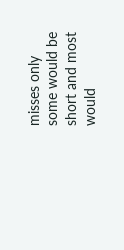misses only some would be short and most would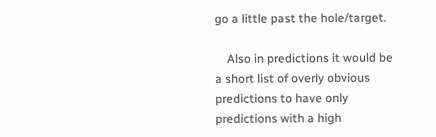go a little past the hole/target.

    Also in predictions it would be a short list of overly obvious predictions to have only predictions with a high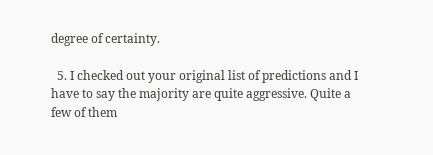degree of certainty.

  5. I checked out your original list of predictions and I have to say the majority are quite aggressive. Quite a few of them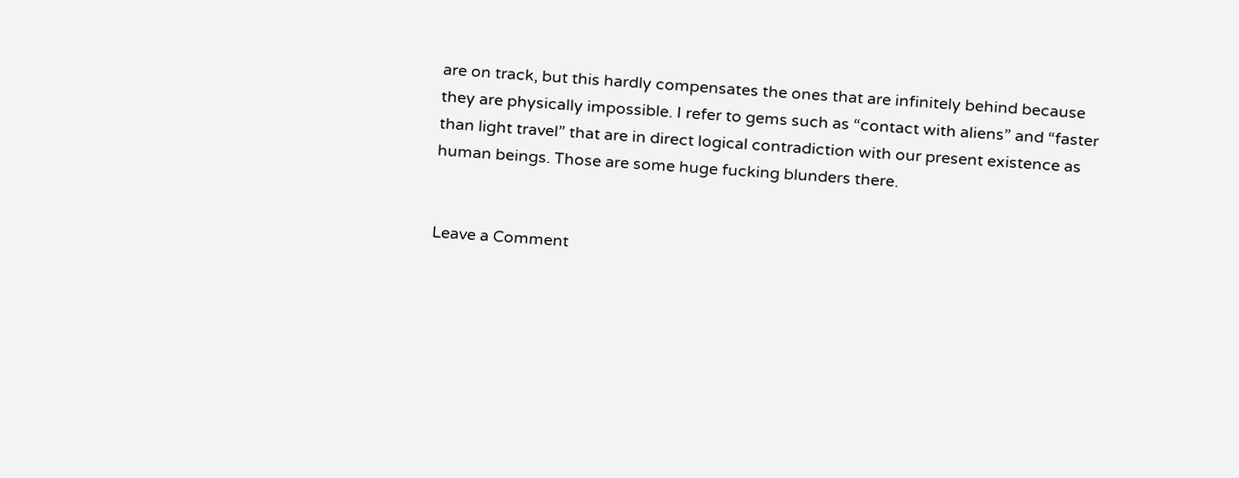are on track, but this hardly compensates the ones that are infinitely behind because they are physically impossible. I refer to gems such as “contact with aliens” and “faster than light travel” that are in direct logical contradiction with our present existence as human beings. Those are some huge fucking blunders there.


Leave a Comment